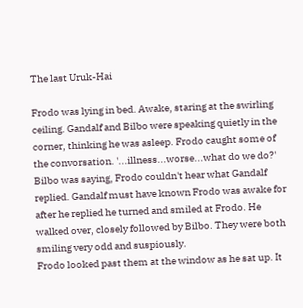The last Uruk-Hai

Frodo was lying in bed. Awake, staring at the swirling ceiling. Gandalf and Bilbo were speaking quietly in the corner, thinking he was asleep. Frodo caught some of the convorsation. '...illness...worse...what do we do?' Bilbo was saying, Frodo couldn't hear what Gandalf replied. Gandalf must have known Frodo was awake for after he replied he turned and smiled at Frodo. He walked over, closely followed by Bilbo. They were both smiling very odd and suspiously.
Frodo looked past them at the window as he sat up. It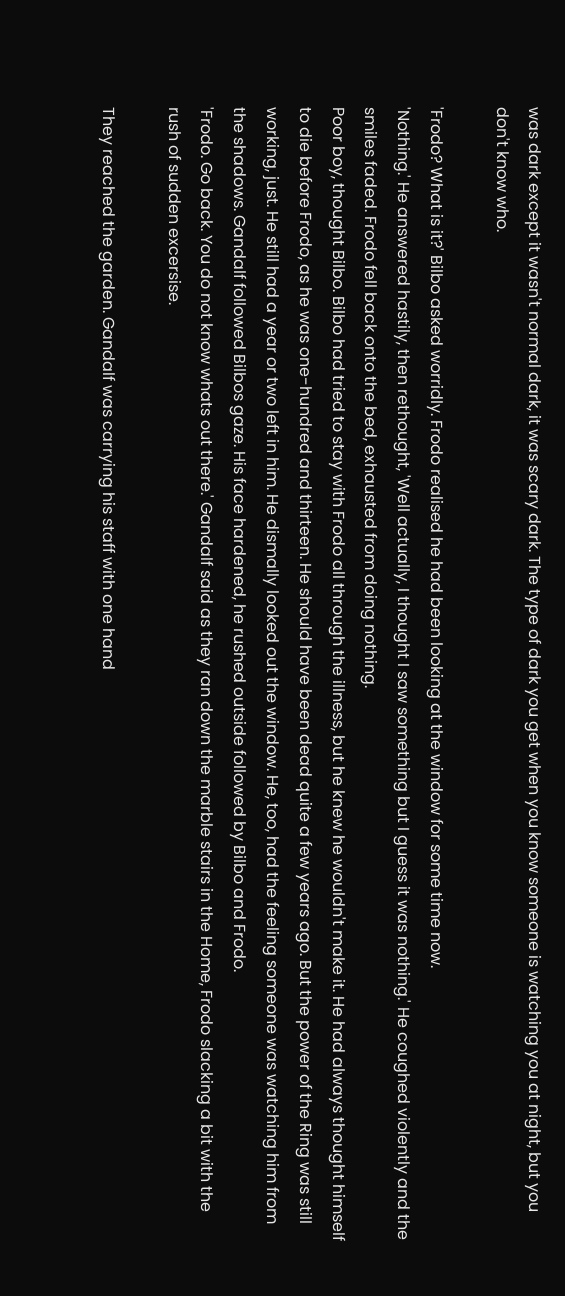was dark except it wasn't normal dark, it was scary dark. The type of dark you get when you know someone is watching you at night, but you don't know who.

'Frodo? What is it?' Bilbo asked worridly. Frodo realised he had been looking at the window for some time now.
'Nothing.' He answered hastily, then rethought, 'Well actually, I thought I saw something but I guess it was nothing.' He coughed violently and the smiles faded. Frodo fell back onto the bed, exhausted from doing nothing.
Poor boy, thought Bilbo. Bilbo had tried to stay with Frodo all through the illness, but he knew he wouldn't make it. He had always thought himself to die before Frodo, as he was one-hundred and thirteen. He should have been dead quite a few years ago. But the power of the Ring was still working, just. He still had a year or two left in him. He dismally looked out the window. He, too, had the feeling someone was watching him from the shadows. Gandalf followed Bilbos gaze. His face hardened, he rushed outside followed by Bilbo and Frodo.
'Frodo. Go back. You do not know whats out there.' Gandalf said as they ran down the marble stairs in the Home, Frodo slacking a bit with the rush of sudden excersise.

They reached the garden. Gandalf was carrying his staff with one hand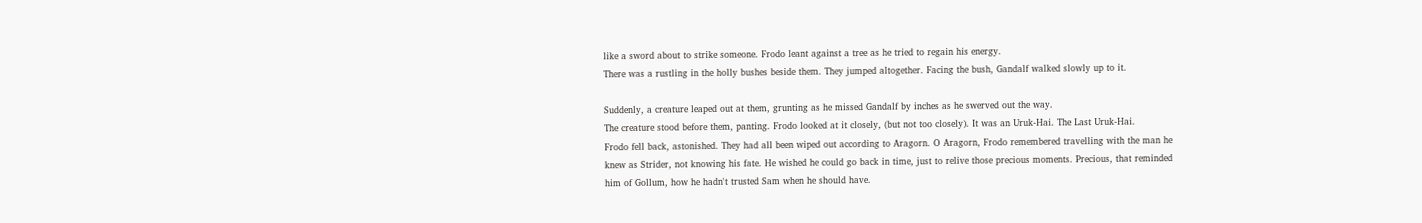like a sword about to strike someone. Frodo leant against a tree as he tried to regain his energy.
There was a rustling in the holly bushes beside them. They jumped altogether. Facing the bush, Gandalf walked slowly up to it.

Suddenly, a creature leaped out at them, grunting as he missed Gandalf by inches as he swerved out the way.
The creature stood before them, panting. Frodo looked at it closely, (but not too closely). It was an Uruk-Hai. The Last Uruk-Hai.
Frodo fell back, astonished. They had all been wiped out according to Aragorn. O Aragorn, Frodo remembered travelling with the man he knew as Strider, not knowing his fate. He wished he could go back in time, just to relive those precious moments. Precious, that reminded him of Gollum, how he hadn't trusted Sam when he should have.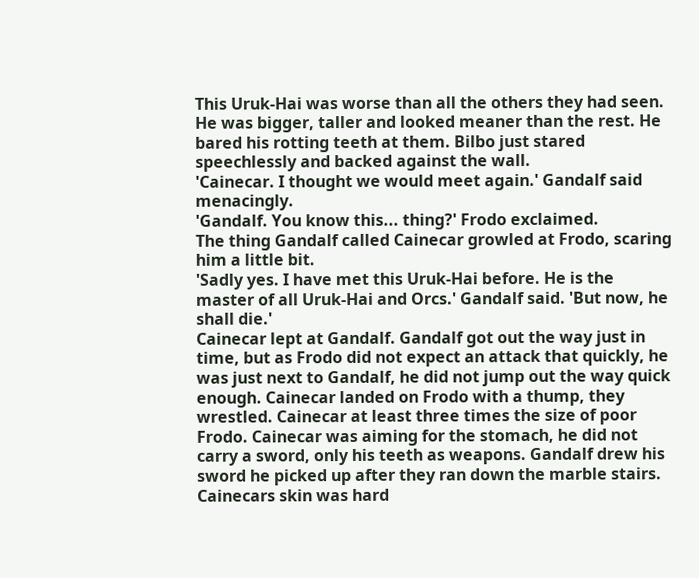This Uruk-Hai was worse than all the others they had seen. He was bigger, taller and looked meaner than the rest. He bared his rotting teeth at them. Bilbo just stared speechlessly and backed against the wall.
'Cainecar. I thought we would meet again.' Gandalf said menacingly.
'Gandalf. You know this... thing?' Frodo exclaimed.
The thing Gandalf called Cainecar growled at Frodo, scaring him a little bit.
'Sadly yes. I have met this Uruk-Hai before. He is the master of all Uruk-Hai and Orcs.' Gandalf said. 'But now, he shall die.'
Cainecar lept at Gandalf. Gandalf got out the way just in time, but as Frodo did not expect an attack that quickly, he was just next to Gandalf, he did not jump out the way quick enough. Cainecar landed on Frodo with a thump, they wrestled. Cainecar at least three times the size of poor Frodo. Cainecar was aiming for the stomach, he did not carry a sword, only his teeth as weapons. Gandalf drew his sword he picked up after they ran down the marble stairs. Cainecars skin was hard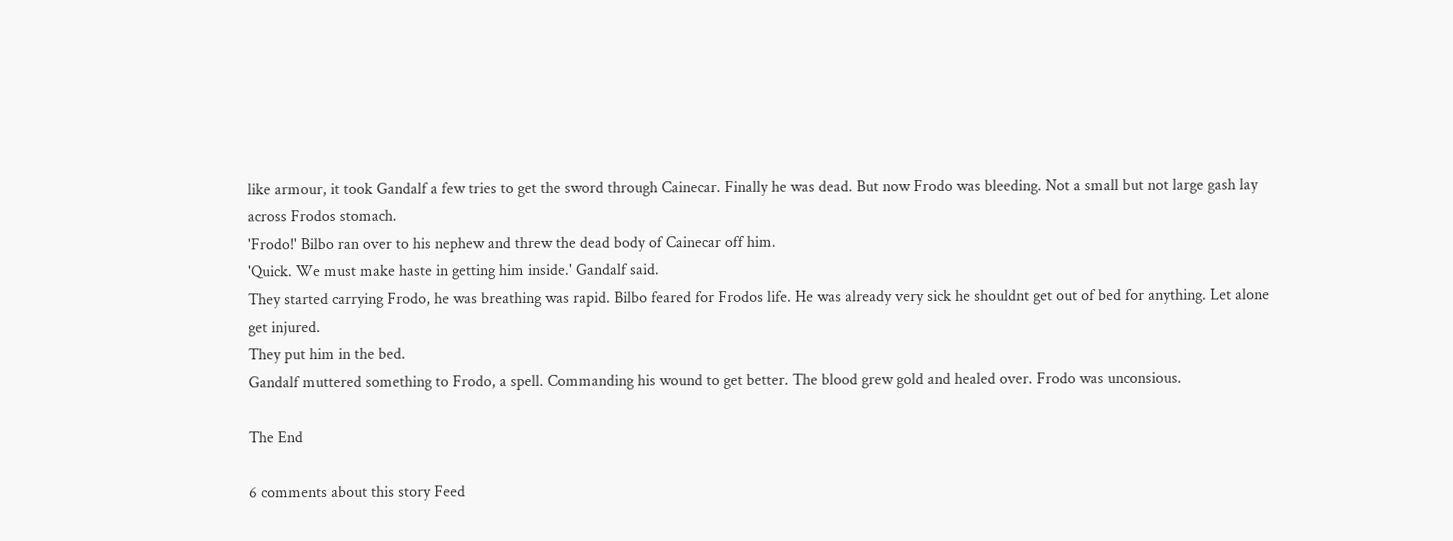like armour, it took Gandalf a few tries to get the sword through Cainecar. Finally he was dead. But now Frodo was bleeding. Not a small but not large gash lay across Frodos stomach.
'Frodo!' Bilbo ran over to his nephew and threw the dead body of Cainecar off him.
'Quick. We must make haste in getting him inside.' Gandalf said.
They started carrying Frodo, he was breathing was rapid. Bilbo feared for Frodos life. He was already very sick he shouldnt get out of bed for anything. Let alone get injured.
They put him in the bed.
Gandalf muttered something to Frodo, a spell. Commanding his wound to get better. The blood grew gold and healed over. Frodo was unconsious.

The End

6 comments about this story Feed